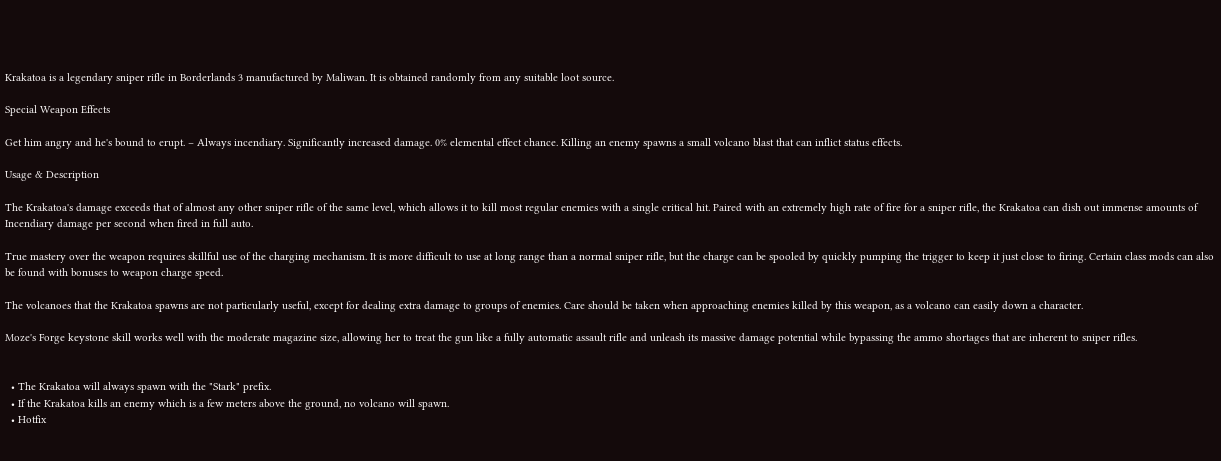Krakatoa is a legendary sniper rifle in Borderlands 3 manufactured by Maliwan. It is obtained randomly from any suitable loot source.

Special Weapon Effects

Get him angry and he's bound to erupt. – Always incendiary. Significantly increased damage. 0% elemental effect chance. Killing an enemy spawns a small volcano blast that can inflict status effects.

Usage & Description

The Krakatoa's damage exceeds that of almost any other sniper rifle of the same level, which allows it to kill most regular enemies with a single critical hit. Paired with an extremely high rate of fire for a sniper rifle, the Krakatoa can dish out immense amounts of Incendiary damage per second when fired in full auto.

True mastery over the weapon requires skillful use of the charging mechanism. It is more difficult to use at long range than a normal sniper rifle, but the charge can be spooled by quickly pumping the trigger to keep it just close to firing. Certain class mods can also be found with bonuses to weapon charge speed.

The volcanoes that the Krakatoa spawns are not particularly useful, except for dealing extra damage to groups of enemies. Care should be taken when approaching enemies killed by this weapon, as a volcano can easily down a character.

Moze's Forge keystone skill works well with the moderate magazine size, allowing her to treat the gun like a fully automatic assault rifle and unleash its massive damage potential while bypassing the ammo shortages that are inherent to sniper rifles.


  • The Krakatoa will always spawn with the "Stark" prefix.
  • If the Krakatoa kills an enemy which is a few meters above the ground, no volcano will spawn.
  • Hotfix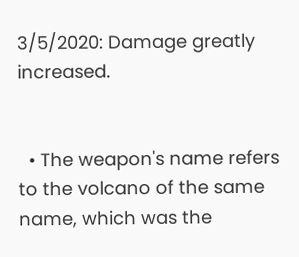3/5/2020: Damage greatly increased.


  • The weapon's name refers to the volcano of the same name, which was the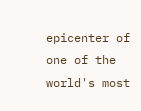epicenter of one of the world's most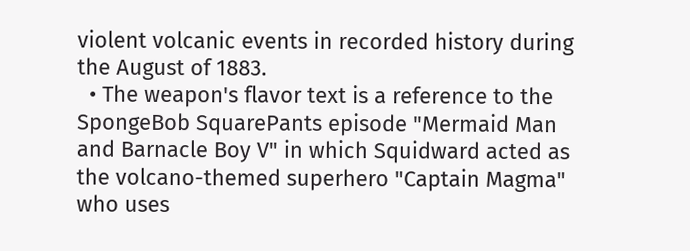violent volcanic events in recorded history during the August of 1883.
  • The weapon's flavor text is a reference to the SpongeBob SquarePants episode "Mermaid Man and Barnacle Boy V" in which Squidward acted as the volcano-themed superhero "Captain Magma" who uses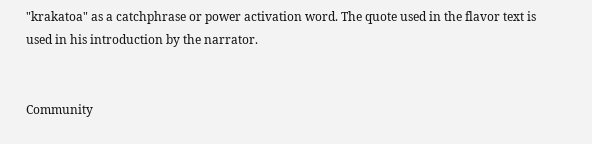"krakatoa" as a catchphrase or power activation word. The quote used in the flavor text is used in his introduction by the narrator.


Community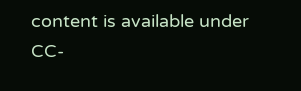content is available under CC-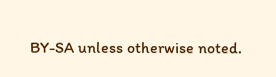BY-SA unless otherwise noted.